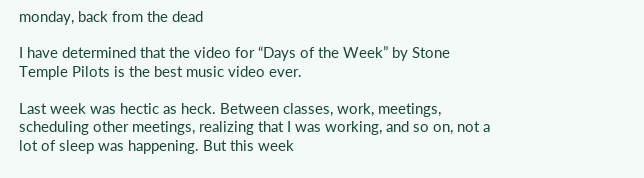monday, back from the dead

I have determined that the video for “Days of the Week” by Stone Temple Pilots is the best music video ever.

Last week was hectic as heck. Between classes, work, meetings, scheduling other meetings, realizing that I was working, and so on, not a lot of sleep was happening. But this week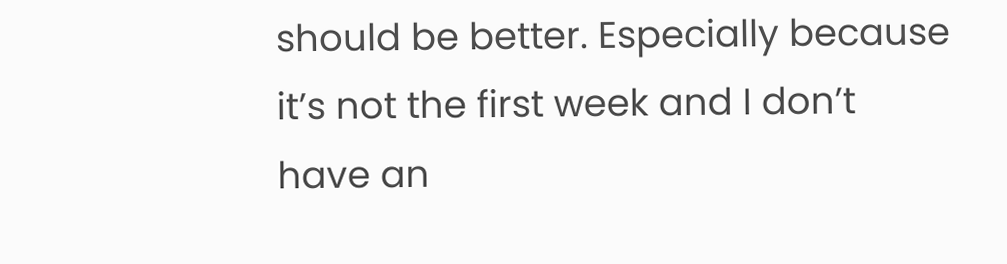should be better. Especially because it’s not the first week and I don’t have an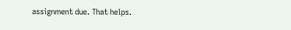assignment due. That helps.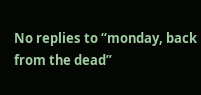No replies to “monday, back from the dead”